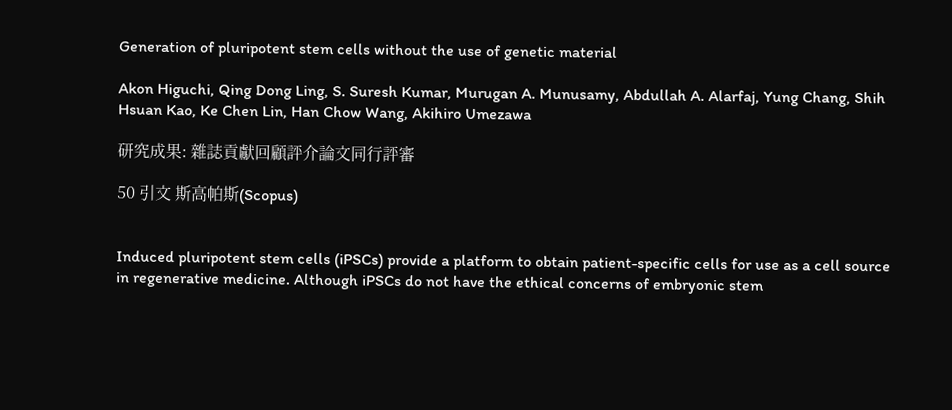Generation of pluripotent stem cells without the use of genetic material

Akon Higuchi, Qing Dong Ling, S. Suresh Kumar, Murugan A. Munusamy, Abdullah A. Alarfaj, Yung Chang, Shih Hsuan Kao, Ke Chen Lin, Han Chow Wang, Akihiro Umezawa

研究成果: 雜誌貢獻回顧評介論文同行評審

50 引文 斯高帕斯(Scopus)


Induced pluripotent stem cells (iPSCs) provide a platform to obtain patient-specific cells for use as a cell source in regenerative medicine. Although iPSCs do not have the ethical concerns of embryonic stem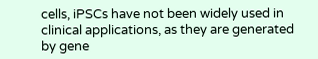cells, iPSCs have not been widely used in clinical applications, as they are generated by gene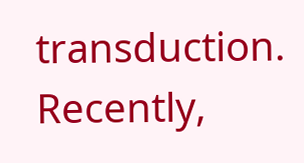transduction. Recently,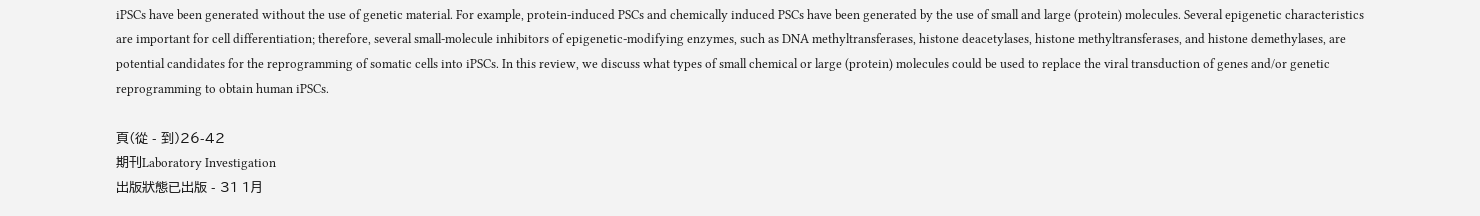iPSCs have been generated without the use of genetic material. For example, protein-induced PSCs and chemically induced PSCs have been generated by the use of small and large (protein) molecules. Several epigenetic characteristics are important for cell differentiation; therefore, several small-molecule inhibitors of epigenetic-modifying enzymes, such as DNA methyltransferases, histone deacetylases, histone methyltransferases, and histone demethylases, are potential candidates for the reprogramming of somatic cells into iPSCs. In this review, we discuss what types of small chemical or large (protein) molecules could be used to replace the viral transduction of genes and/or genetic reprogramming to obtain human iPSCs.

頁(從 - 到)26-42
期刊Laboratory Investigation
出版狀態已出版 - 31 1月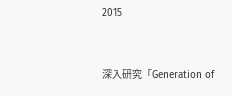2015


深入研究「Generation of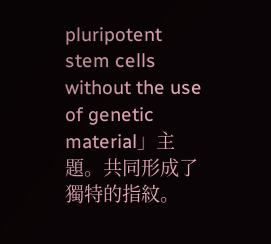pluripotent stem cells without the use of genetic material」主題。共同形成了獨特的指紋。